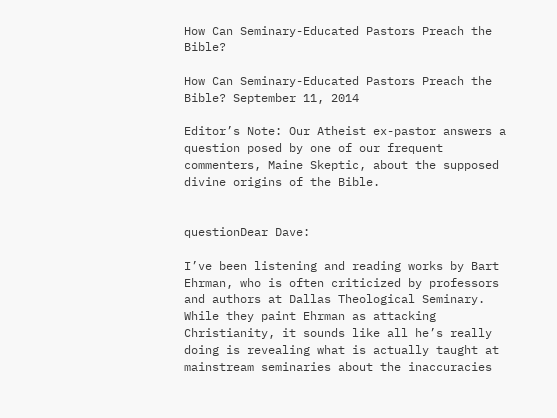How Can Seminary-Educated Pastors Preach the Bible?

How Can Seminary-Educated Pastors Preach the Bible? September 11, 2014

Editor’s Note: Our Atheist ex-pastor answers a question posed by one of our frequent commenters, Maine Skeptic, about the supposed divine origins of the Bible.


questionDear Dave:

I’ve been listening and reading works by Bart Ehrman, who is often criticized by professors and authors at Dallas Theological Seminary. While they paint Ehrman as attacking Christianity, it sounds like all he’s really doing is revealing what is actually taught at mainstream seminaries about the inaccuracies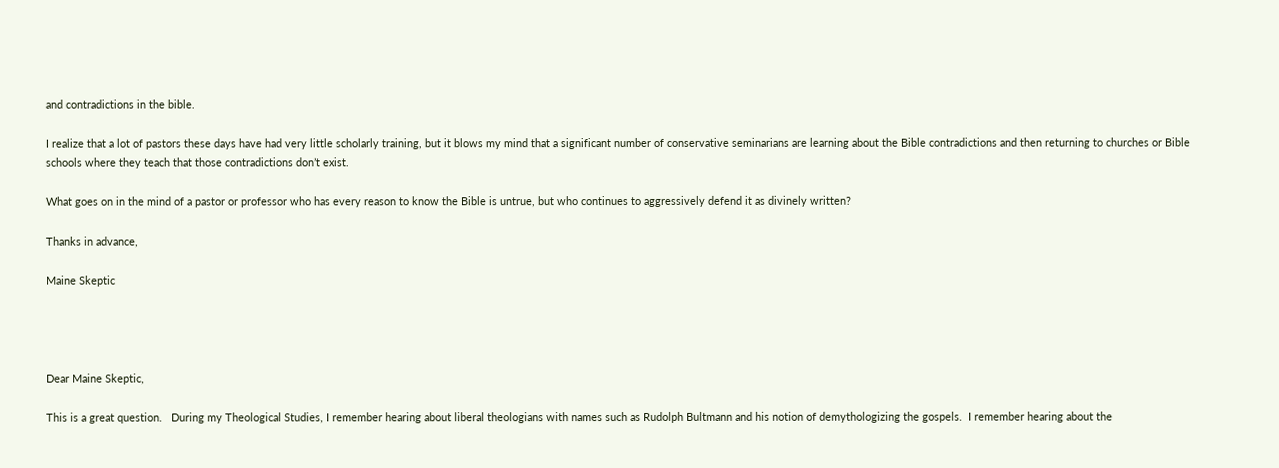and contradictions in the bible.

I realize that a lot of pastors these days have had very little scholarly training, but it blows my mind that a significant number of conservative seminarians are learning about the Bible contradictions and then returning to churches or Bible schools where they teach that those contradictions don’t exist.

What goes on in the mind of a pastor or professor who has every reason to know the Bible is untrue, but who continues to aggressively defend it as divinely written?

Thanks in advance,

Maine Skeptic




Dear Maine Skeptic,

This is a great question.   During my Theological Studies, I remember hearing about liberal theologians with names such as Rudolph Bultmann and his notion of demythologizing the gospels.  I remember hearing about the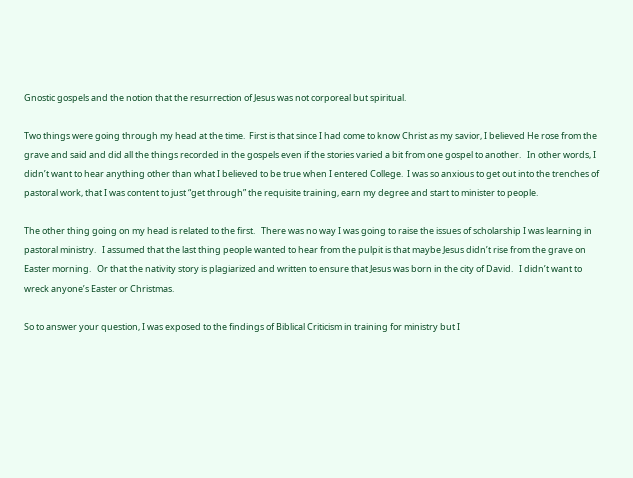Gnostic gospels and the notion that the resurrection of Jesus was not corporeal but spiritual.

Two things were going through my head at the time.  First is that since I had come to know Christ as my savior, I believed He rose from the grave and said and did all the things recorded in the gospels even if the stories varied a bit from one gospel to another.   In other words, I didn’t want to hear anything other than what I believed to be true when I entered College.  I was so anxious to get out into the trenches of pastoral work, that I was content to just “get through” the requisite training, earn my degree and start to minister to people.

The other thing going on my head is related to the first.   There was no way I was going to raise the issues of scholarship I was learning in pastoral ministry.   I assumed that the last thing people wanted to hear from the pulpit is that maybe Jesus didn’t rise from the grave on Easter morning.   Or that the nativity story is plagiarized and written to ensure that Jesus was born in the city of David.   I didn’t want to wreck anyone’s Easter or Christmas.

So to answer your question, I was exposed to the findings of Biblical Criticism in training for ministry but I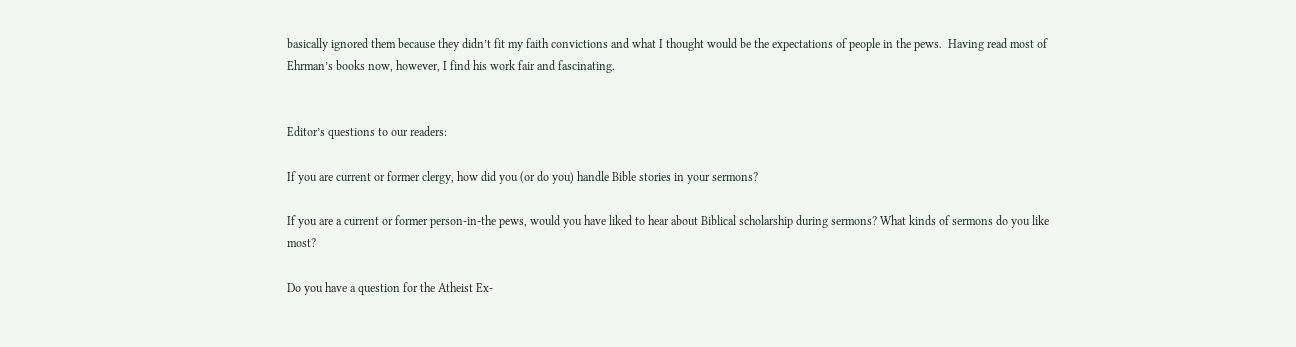basically ignored them because they didn’t fit my faith convictions and what I thought would be the expectations of people in the pews.  Having read most of Ehrman’s books now, however, I find his work fair and fascinating.


Editor’s questions to our readers:

If you are current or former clergy, how did you (or do you) handle Bible stories in your sermons?

If you are a current or former person-in-the pews, would you have liked to hear about Biblical scholarship during sermons? What kinds of sermons do you like most?

Do you have a question for the Atheist Ex-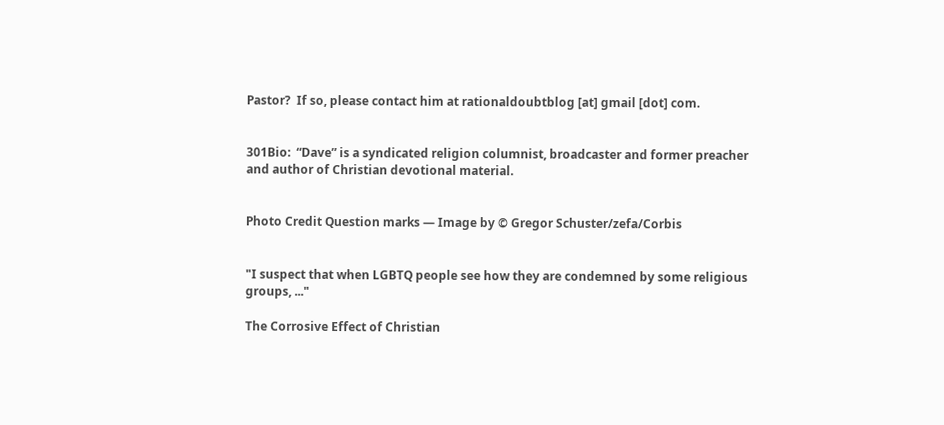Pastor?  If so, please contact him at rationaldoubtblog [at] gmail [dot] com.


301Bio:  “Dave” is a syndicated religion columnist, broadcaster and former preacher and author of Christian devotional material.


Photo Credit Question marks — Image by © Gregor Schuster/zefa/Corbis


"I suspect that when LGBTQ people see how they are condemned by some religious groups, ..."

The Corrosive Effect of Christian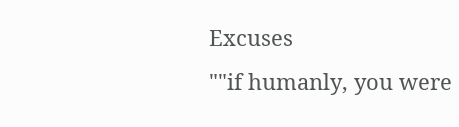Excuses
""if humanly, you were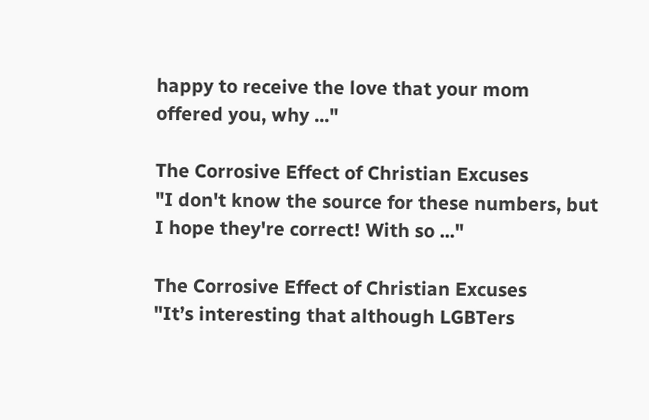happy to receive the love that your mom offered you, why ..."

The Corrosive Effect of Christian Excuses
"I don't know the source for these numbers, but I hope they're correct! With so ..."

The Corrosive Effect of Christian Excuses
"It’s interesting that although LGBTers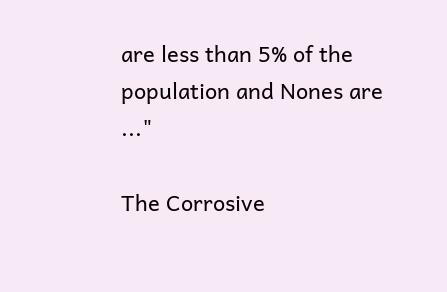are less than 5% of the population and Nones are ..."

The Corrosive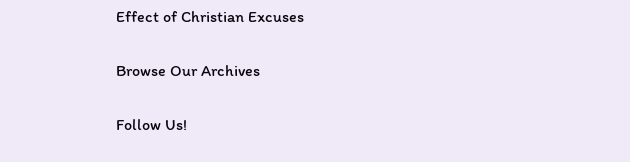Effect of Christian Excuses

Browse Our Archives

Follow Us!